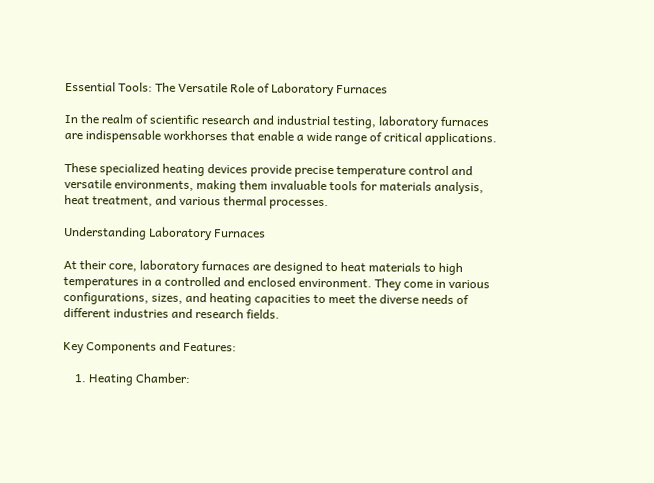Essential Tools: The Versatile Role of Laboratory Furnaces

In the realm of scientific research and industrial testing, laboratory furnaces are indispensable workhorses that enable a wide range of critical applications.

These specialized heating devices provide precise temperature control and versatile environments, making them invaluable tools for materials analysis, heat treatment, and various thermal processes.

Understanding Laboratory Furnaces

At their core, laboratory furnaces are designed to heat materials to high temperatures in a controlled and enclosed environment. They come in various configurations, sizes, and heating capacities to meet the diverse needs of different industries and research fields.

Key Components and Features:

    1. Heating Chamber: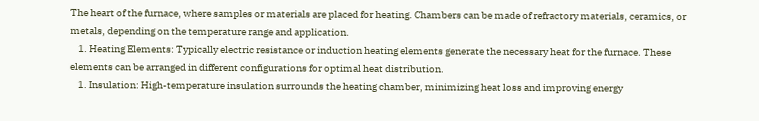The heart of the furnace, where samples or materials are placed for heating. Chambers can be made of refractory materials, ceramics, or metals, depending on the temperature range and application.
    1. Heating Elements: Typically electric resistance or induction heating elements generate the necessary heat for the furnace. These elements can be arranged in different configurations for optimal heat distribution.
    1. Insulation: High-temperature insulation surrounds the heating chamber, minimizing heat loss and improving energy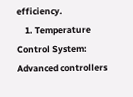efficiency.
    1. Temperature Control System: Advanced controllers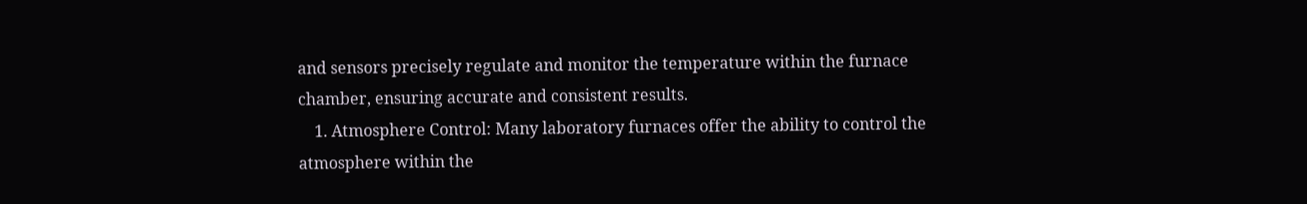and sensors precisely regulate and monitor the temperature within the furnace chamber, ensuring accurate and consistent results.
    1. Atmosphere Control: Many laboratory furnaces offer the ability to control the atmosphere within the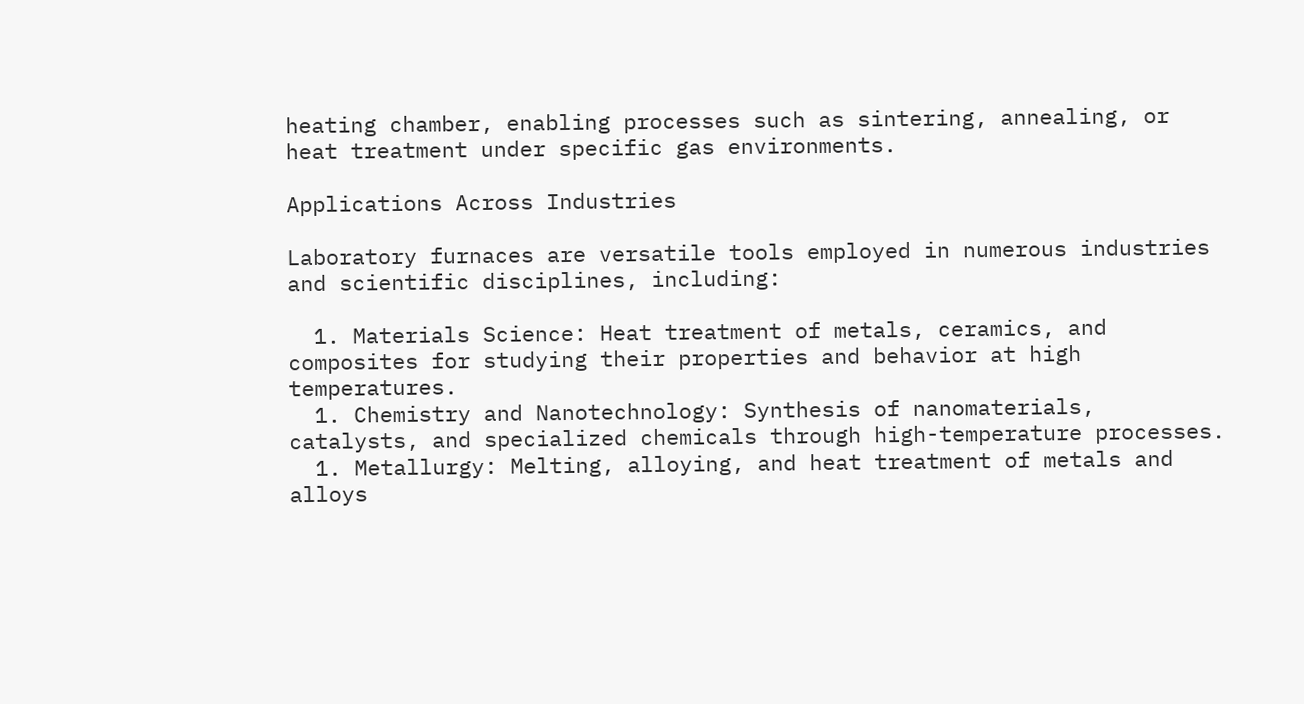heating chamber, enabling processes such as sintering, annealing, or heat treatment under specific gas environments.

Applications Across Industries

Laboratory furnaces are versatile tools employed in numerous industries and scientific disciplines, including:

  1. Materials Science: Heat treatment of metals, ceramics, and composites for studying their properties and behavior at high temperatures.
  1. Chemistry and Nanotechnology: Synthesis of nanomaterials, catalysts, and specialized chemicals through high-temperature processes.
  1. Metallurgy: Melting, alloying, and heat treatment of metals and alloys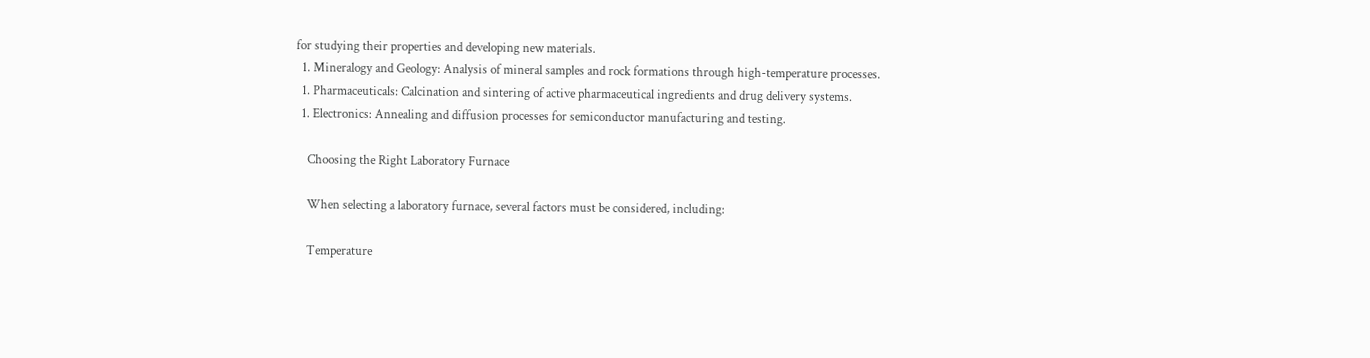for studying their properties and developing new materials.
  1. Mineralogy and Geology: Analysis of mineral samples and rock formations through high-temperature processes.
  1. Pharmaceuticals: Calcination and sintering of active pharmaceutical ingredients and drug delivery systems.
  1. Electronics: Annealing and diffusion processes for semiconductor manufacturing and testing.

    Choosing the Right Laboratory Furnace

    When selecting a laboratory furnace, several factors must be considered, including:

    Temperature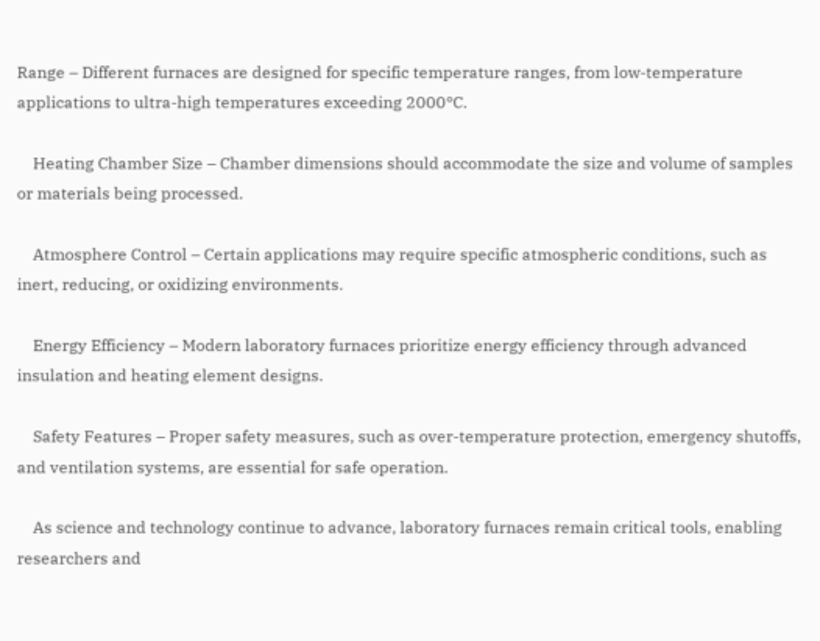Range – Different furnaces are designed for specific temperature ranges, from low-temperature applications to ultra-high temperatures exceeding 2000°C.

    Heating Chamber Size – Chamber dimensions should accommodate the size and volume of samples or materials being processed.

    Atmosphere Control – Certain applications may require specific atmospheric conditions, such as inert, reducing, or oxidizing environments.

    Energy Efficiency – Modern laboratory furnaces prioritize energy efficiency through advanced insulation and heating element designs.

    Safety Features – Proper safety measures, such as over-temperature protection, emergency shutoffs, and ventilation systems, are essential for safe operation.

    As science and technology continue to advance, laboratory furnaces remain critical tools, enabling researchers and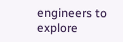engineers to explore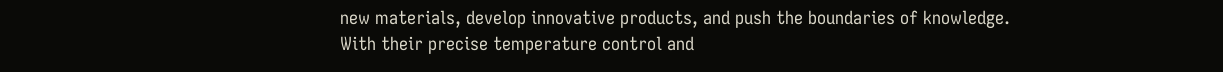new materials, develop innovative products, and push the boundaries of knowledge. With their precise temperature control and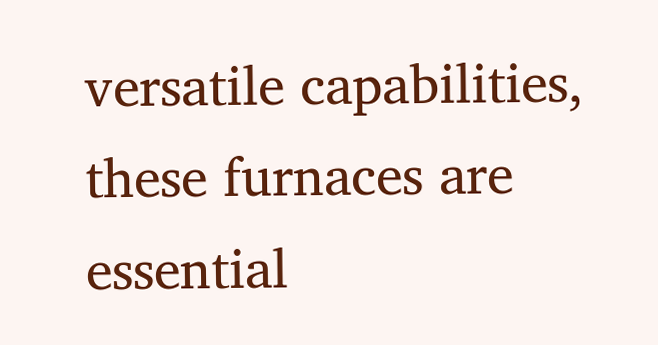versatile capabilities, these furnaces are essential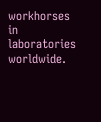workhorses in laboratories worldwide.